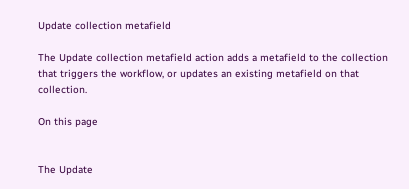Update collection metafield

The Update collection metafield action adds a metafield to the collection that triggers the workflow, or updates an existing metafield on that collection.

On this page


The Update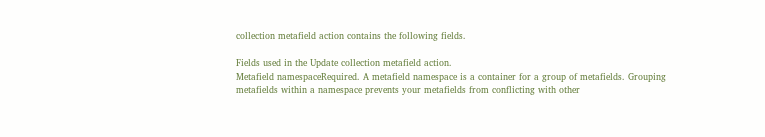collection metafield action contains the following fields.

Fields used in the Update collection metafield action.
Metafield namespaceRequired. A metafield namespace is a container for a group of metafields. Grouping metafields within a namespace prevents your metafields from conflicting with other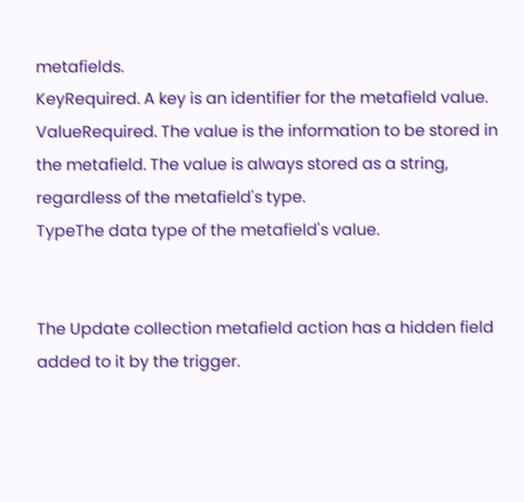metafields.
KeyRequired. A key is an identifier for the metafield value.
ValueRequired. The value is the information to be stored in the metafield. The value is always stored as a string, regardless of the metafield's type.
TypeThe data type of the metafield's value.


The Update collection metafield action has a hidden field added to it by the trigger.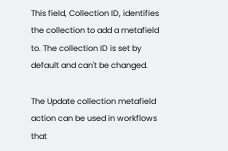This field, Collection ID, identifies the collection to add a metafield to. The collection ID is set by default and can't be changed.

The Update collection metafield action can be used in workflows that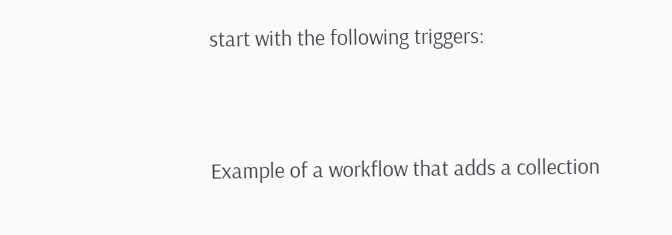start with the following triggers:


Example of a workflow that adds a collection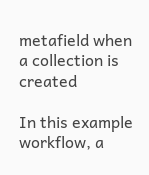metafield when a collection is created

In this example workflow, a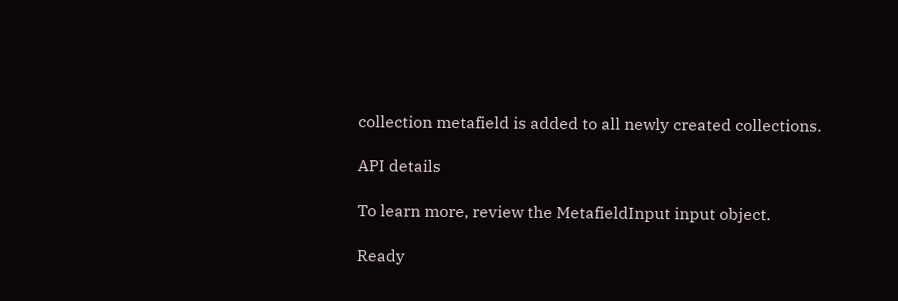collection metafield is added to all newly created collections.

API details

To learn more, review the MetafieldInput input object.

Ready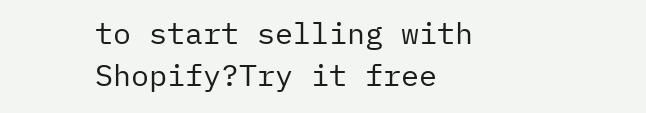to start selling with Shopify?Try it free